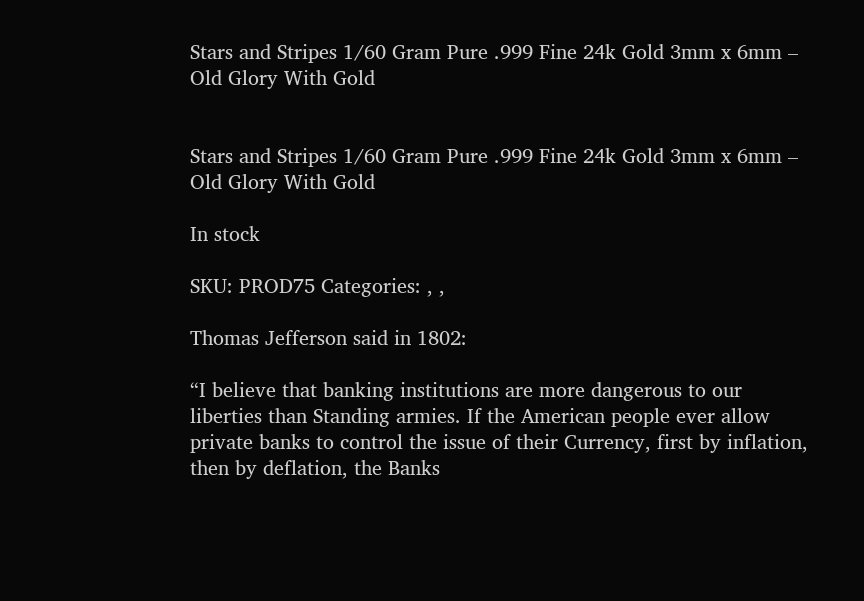Stars and Stripes 1/60 Gram Pure .999 Fine 24k Gold 3mm x 6mm – Old Glory With Gold


Stars and Stripes 1/60 Gram Pure .999 Fine 24k Gold 3mm x 6mm – Old Glory With Gold

In stock

SKU: PROD75 Categories: , ,

Thomas Jefferson said in 1802:

“I believe that banking institutions are more dangerous to our liberties than Standing armies. If the American people ever allow private banks to control the issue of their Currency, first by inflation, then by deflation, the Banks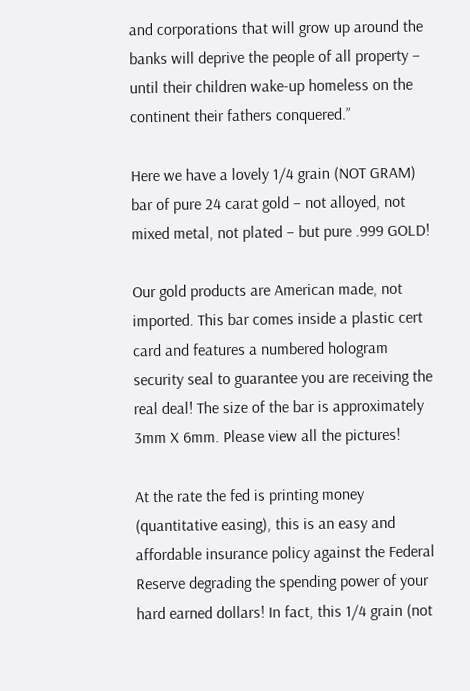and corporations that will grow up around the banks will deprive the people of all property – until their children wake-up homeless on the continent their fathers conquered.”

Here we have a lovely 1/4 grain (NOT GRAM) bar of pure 24 carat gold – not alloyed, not mixed metal, not plated – but pure .999 GOLD!

Our gold products are American made, not imported. This bar comes inside a plastic cert card and features a numbered hologram security seal to guarantee you are receiving the real deal! The size of the bar is approximately 3mm X 6mm. Please view all the pictures!

At the rate the fed is printing money (quantitative easing), this is an easy and affordable insurance policy against the Federal Reserve degrading the spending power of your hard earned dollars! In fact, this 1/4 grain (not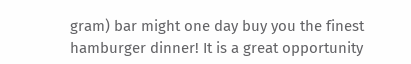gram) bar might one day buy you the finest hamburger dinner! It is a great opportunity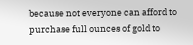because not everyone can afford to purchase full ounces of gold to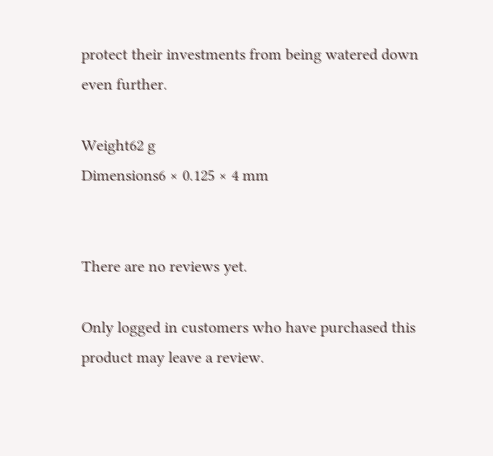protect their investments from being watered down even further.

Weight62 g
Dimensions6 × 0.125 × 4 mm


There are no reviews yet.

Only logged in customers who have purchased this product may leave a review.